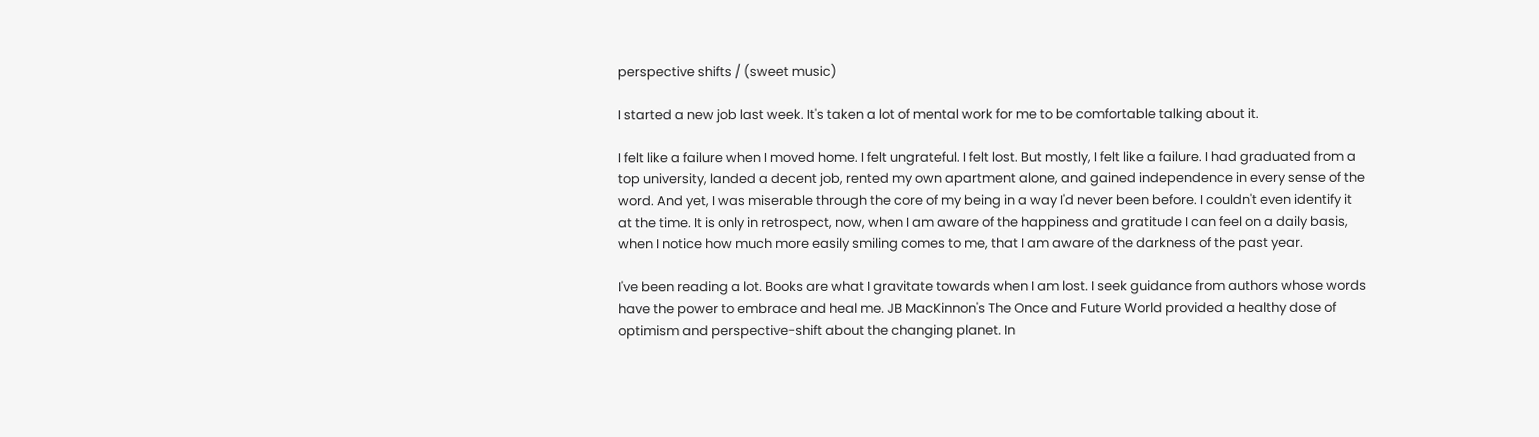perspective shifts / (sweet music)

I started a new job last week. It's taken a lot of mental work for me to be comfortable talking about it.

I felt like a failure when I moved home. I felt ungrateful. I felt lost. But mostly, I felt like a failure. I had graduated from a top university, landed a decent job, rented my own apartment alone, and gained independence in every sense of the word. And yet, I was miserable through the core of my being in a way I'd never been before. I couldn't even identify it at the time. It is only in retrospect, now, when I am aware of the happiness and gratitude I can feel on a daily basis, when I notice how much more easily smiling comes to me, that I am aware of the darkness of the past year.

I've been reading a lot. Books are what I gravitate towards when I am lost. I seek guidance from authors whose words have the power to embrace and heal me. JB MacKinnon's The Once and Future World provided a healthy dose of optimism and perspective-shift about the changing planet. In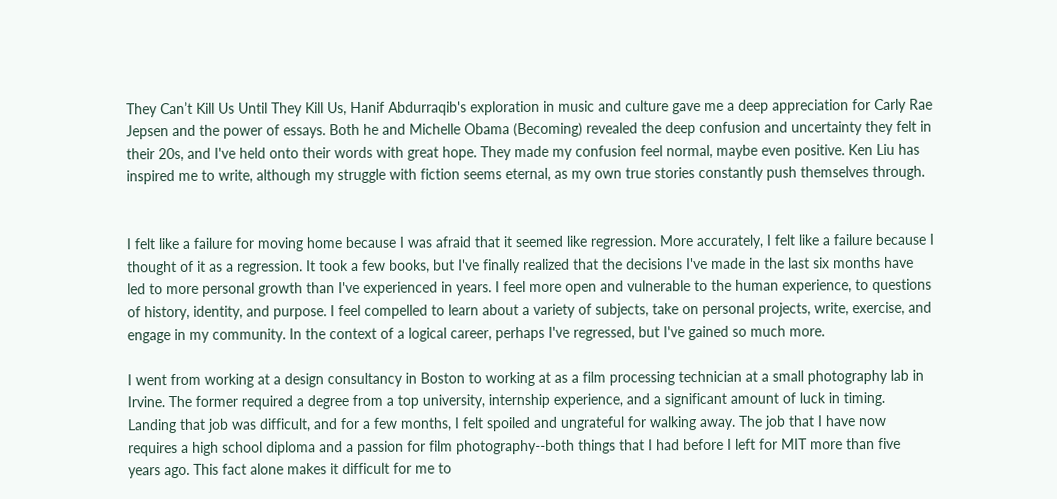They Can’t Kill Us Until They Kill Us, Hanif Abdurraqib's exploration in music and culture gave me a deep appreciation for Carly Rae Jepsen and the power of essays. Both he and Michelle Obama (Becoming) revealed the deep confusion and uncertainty they felt in their 20s, and I've held onto their words with great hope. They made my confusion feel normal, maybe even positive. Ken Liu has inspired me to write, although my struggle with fiction seems eternal, as my own true stories constantly push themselves through.


I felt like a failure for moving home because I was afraid that it seemed like regression. More accurately, I felt like a failure because I thought of it as a regression. It took a few books, but I've finally realized that the decisions I've made in the last six months have led to more personal growth than I've experienced in years. I feel more open and vulnerable to the human experience, to questions of history, identity, and purpose. I feel compelled to learn about a variety of subjects, take on personal projects, write, exercise, and engage in my community. In the context of a logical career, perhaps I've regressed, but I've gained so much more.

I went from working at a design consultancy in Boston to working at as a film processing technician at a small photography lab in Irvine. The former required a degree from a top university, internship experience, and a significant amount of luck in timing. Landing that job was difficult, and for a few months, I felt spoiled and ungrateful for walking away. The job that I have now requires a high school diploma and a passion for film photography--both things that I had before I left for MIT more than five years ago. This fact alone makes it difficult for me to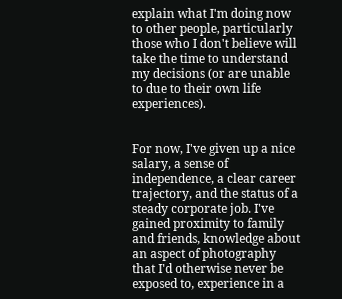explain what I'm doing now to other people, particularly those who I don't believe will take the time to understand my decisions (or are unable to due to their own life experiences).


For now, I've given up a nice salary, a sense of independence, a clear career trajectory, and the status of a steady corporate job. I've gained proximity to family and friends, knowledge about an aspect of photography that I'd otherwise never be exposed to, experience in a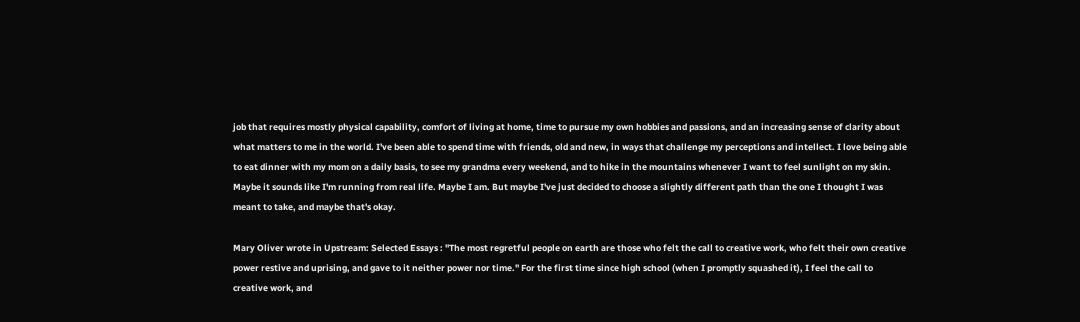job that requires mostly physical capability, comfort of living at home, time to pursue my own hobbies and passions, and an increasing sense of clarity about what matters to me in the world. I've been able to spend time with friends, old and new, in ways that challenge my perceptions and intellect. I love being able to eat dinner with my mom on a daily basis, to see my grandma every weekend, and to hike in the mountains whenever I want to feel sunlight on my skin. Maybe it sounds like I'm running from real life. Maybe I am. But maybe I've just decided to choose a slightly different path than the one I thought I was meant to take, and maybe that's okay.

Mary Oliver wrote in Upstream: Selected Essays : "The most regretful people on earth are those who felt the call to creative work, who felt their own creative power restive and uprising, and gave to it neither power nor time." For the first time since high school (when I promptly squashed it), I feel the call to creative work, and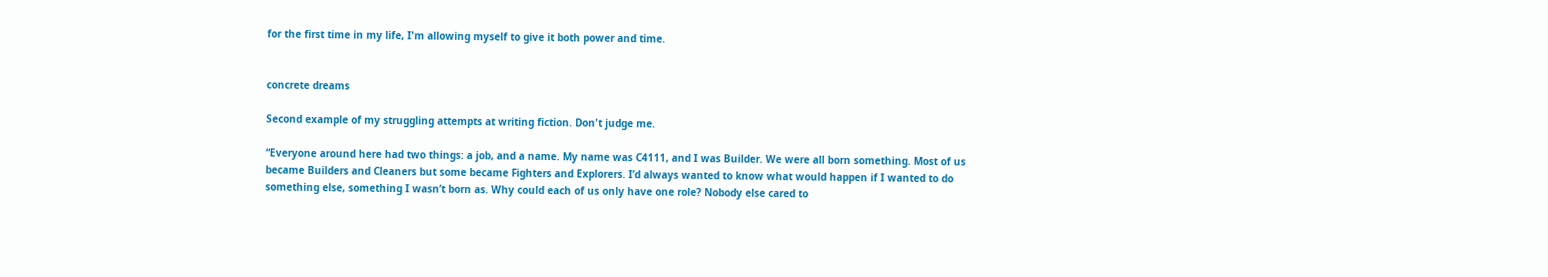for the first time in my life, I'm allowing myself to give it both power and time.


concrete dreams

Second example of my struggling attempts at writing fiction. Don't judge me.

“Everyone around here had two things: a job, and a name. My name was C4111, and I was Builder. We were all born something. Most of us became Builders and Cleaners but some became Fighters and Explorers. I’d always wanted to know what would happen if I wanted to do something else, something I wasn’t born as. Why could each of us only have one role? Nobody else cared to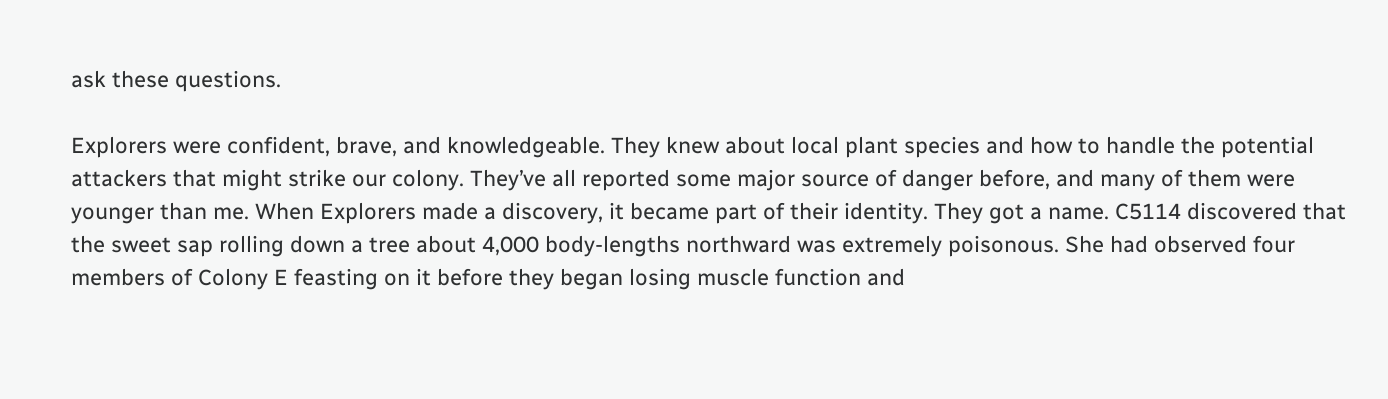ask these questions.

Explorers were confident, brave, and knowledgeable. They knew about local plant species and how to handle the potential attackers that might strike our colony. They’ve all reported some major source of danger before, and many of them were younger than me. When Explorers made a discovery, it became part of their identity. They got a name. C5114 discovered that the sweet sap rolling down a tree about 4,000 body-lengths northward was extremely poisonous. She had observed four members of Colony E feasting on it before they began losing muscle function and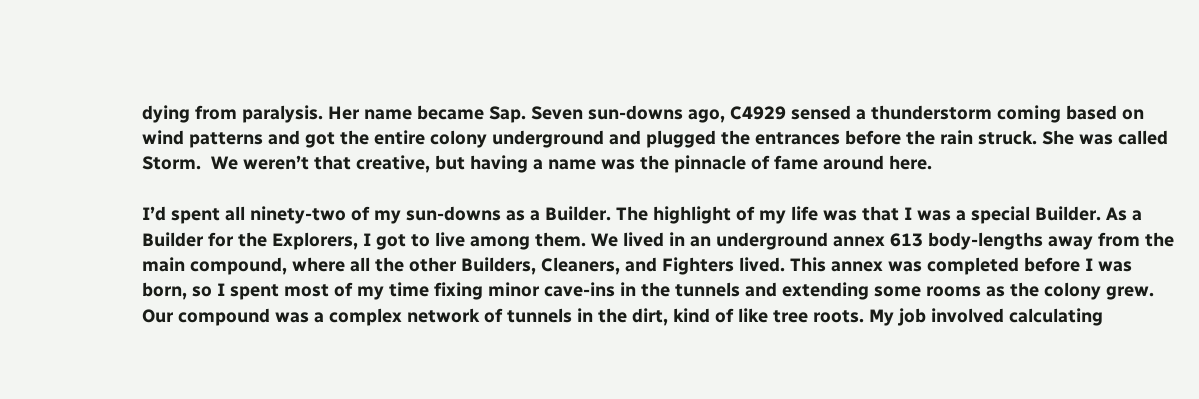dying from paralysis. Her name became Sap. Seven sun-downs ago, C4929 sensed a thunderstorm coming based on wind patterns and got the entire colony underground and plugged the entrances before the rain struck. She was called Storm.  We weren’t that creative, but having a name was the pinnacle of fame around here.

I’d spent all ninety-two of my sun-downs as a Builder. The highlight of my life was that I was a special Builder. As a Builder for the Explorers, I got to live among them. We lived in an underground annex 613 body-lengths away from the main compound, where all the other Builders, Cleaners, and Fighters lived. This annex was completed before I was born, so I spent most of my time fixing minor cave-ins in the tunnels and extending some rooms as the colony grew. Our compound was a complex network of tunnels in the dirt, kind of like tree roots. My job involved calculating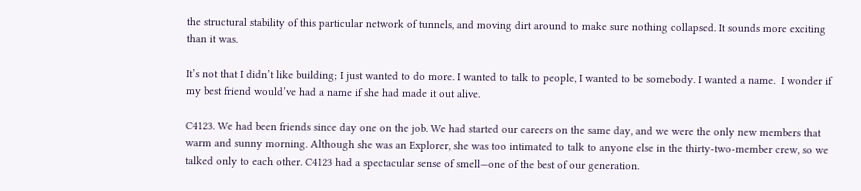the structural stability of this particular network of tunnels, and moving dirt around to make sure nothing collapsed. It sounds more exciting than it was.

It’s not that I didn’t like building; I just wanted to do more. I wanted to talk to people, I wanted to be somebody. I wanted a name.  I wonder if my best friend would’ve had a name if she had made it out alive.

C4123. We had been friends since day one on the job. We had started our careers on the same day, and we were the only new members that warm and sunny morning. Although she was an Explorer, she was too intimated to talk to anyone else in the thirty-two-member crew, so we talked only to each other. C4123 had a spectacular sense of smell—one of the best of our generation.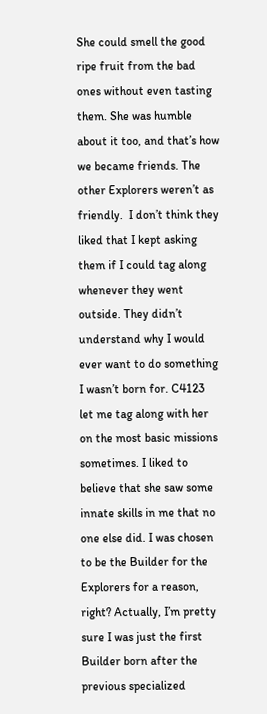She could smell the good ripe fruit from the bad ones without even tasting them. She was humble about it too, and that’s how we became friends. The other Explorers weren’t as friendly.  I don’t think they liked that I kept asking them if I could tag along whenever they went outside. They didn’t understand why I would ever want to do something I wasn’t born for. C4123 let me tag along with her on the most basic missions sometimes. I liked to believe that she saw some innate skills in me that no one else did. I was chosen to be the Builder for the Explorers for a reason, right? Actually, I’m pretty sure I was just the first Builder born after the previous specialized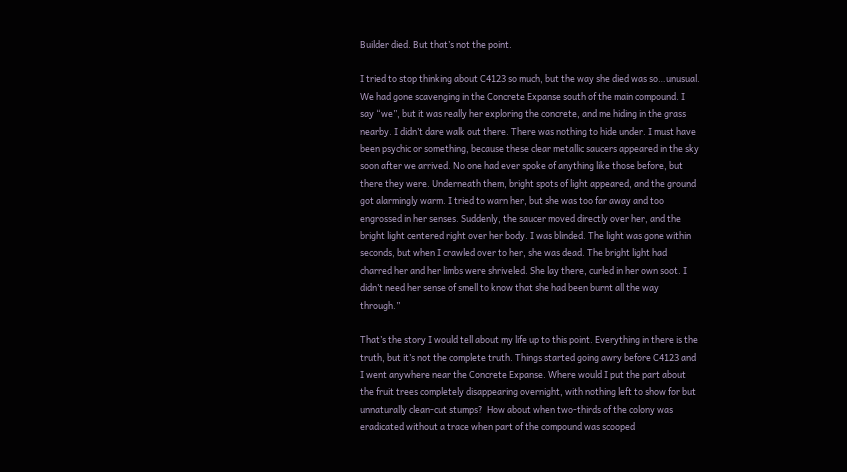Builder died. But that’s not the point.

I tried to stop thinking about C4123 so much, but the way she died was so…unusual. We had gone scavenging in the Concrete Expanse south of the main compound. I say “we”, but it was really her exploring the concrete, and me hiding in the grass nearby. I didn’t dare walk out there. There was nothing to hide under. I must have been psychic or something, because these clear metallic saucers appeared in the sky soon after we arrived. No one had ever spoke of anything like those before, but there they were. Underneath them, bright spots of light appeared, and the ground got alarmingly warm. I tried to warn her, but she was too far away and too engrossed in her senses. Suddenly, the saucer moved directly over her, and the bright light centered right over her body. I was blinded. The light was gone within seconds, but when I crawled over to her, she was dead. The bright light had charred her and her limbs were shriveled. She lay there, curled in her own soot. I didn’t need her sense of smell to know that she had been burnt all the way through.”

That’s the story I would tell about my life up to this point. Everything in there is the truth, but it’s not the complete truth. Things started going awry before C4123 and I went anywhere near the Concrete Expanse. Where would I put the part about the fruit trees completely disappearing overnight, with nothing left to show for but unnaturally clean-cut stumps?  How about when two-thirds of the colony was eradicated without a trace when part of the compound was scooped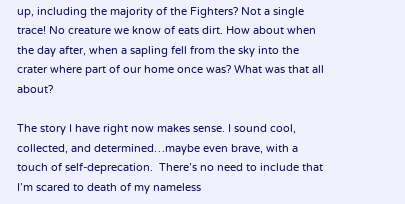up, including the majority of the Fighters? Not a single trace! No creature we know of eats dirt. How about when the day after, when a sapling fell from the sky into the crater where part of our home once was? What was that all about?

The story I have right now makes sense. I sound cool, collected, and determined…maybe even brave, with a touch of self-deprecation.  There’s no need to include that I’m scared to death of my nameless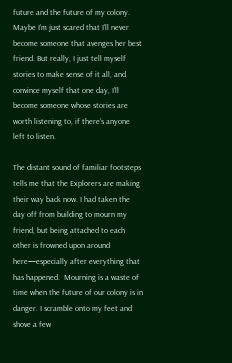future and the future of my colony. Maybe I’m just scared that I’ll never become someone that avenges her best friend. But really, I just tell myself stories to make sense of it all, and convince myself that one day, I’ll become someone whose stories are worth listening to, if there’s anyone left to listen.

The distant sound of familiar footsteps tells me that the Explorers are making their way back now. I had taken the day off from building to mourn my friend, but being attached to each other is frowned upon around here—especially after everything that has happened.  Mourning is a waste of time when the future of our colony is in danger. I scramble onto my feet and shove a few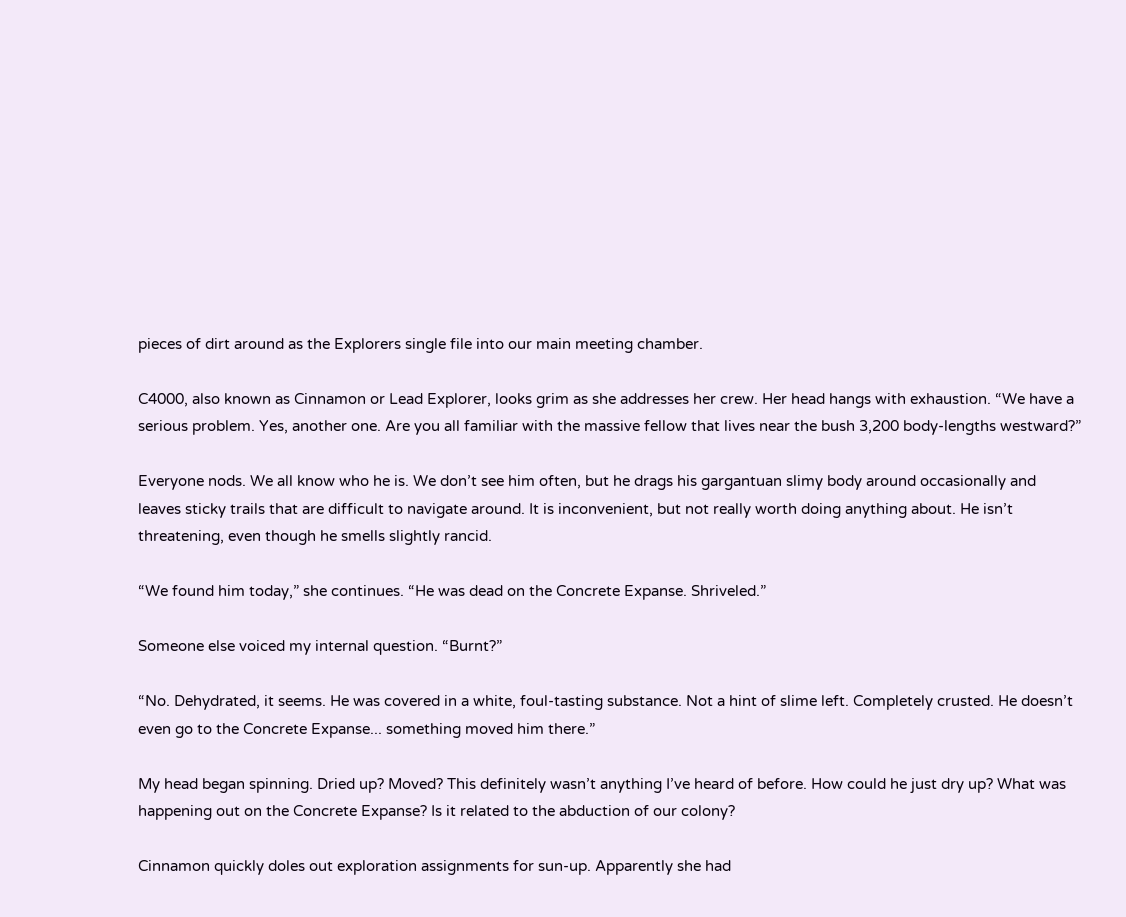pieces of dirt around as the Explorers single file into our main meeting chamber.

C4000, also known as Cinnamon or Lead Explorer, looks grim as she addresses her crew. Her head hangs with exhaustion. “We have a serious problem. Yes, another one. Are you all familiar with the massive fellow that lives near the bush 3,200 body-lengths westward?”

Everyone nods. We all know who he is. We don’t see him often, but he drags his gargantuan slimy body around occasionally and leaves sticky trails that are difficult to navigate around. It is inconvenient, but not really worth doing anything about. He isn’t threatening, even though he smells slightly rancid.

“We found him today,” she continues. “He was dead on the Concrete Expanse. Shriveled.”

Someone else voiced my internal question. “Burnt?”

“No. Dehydrated, it seems. He was covered in a white, foul-tasting substance. Not a hint of slime left. Completely crusted. He doesn’t even go to the Concrete Expanse... something moved him there.”

My head began spinning. Dried up? Moved? This definitely wasn’t anything I’ve heard of before. How could he just dry up? What was happening out on the Concrete Expanse? Is it related to the abduction of our colony?

Cinnamon quickly doles out exploration assignments for sun-up. Apparently she had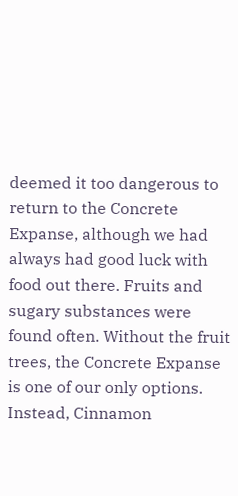deemed it too dangerous to return to the Concrete Expanse, although we had always had good luck with food out there. Fruits and sugary substances were found often. Without the fruit trees, the Concrete Expanse is one of our only options. Instead, Cinnamon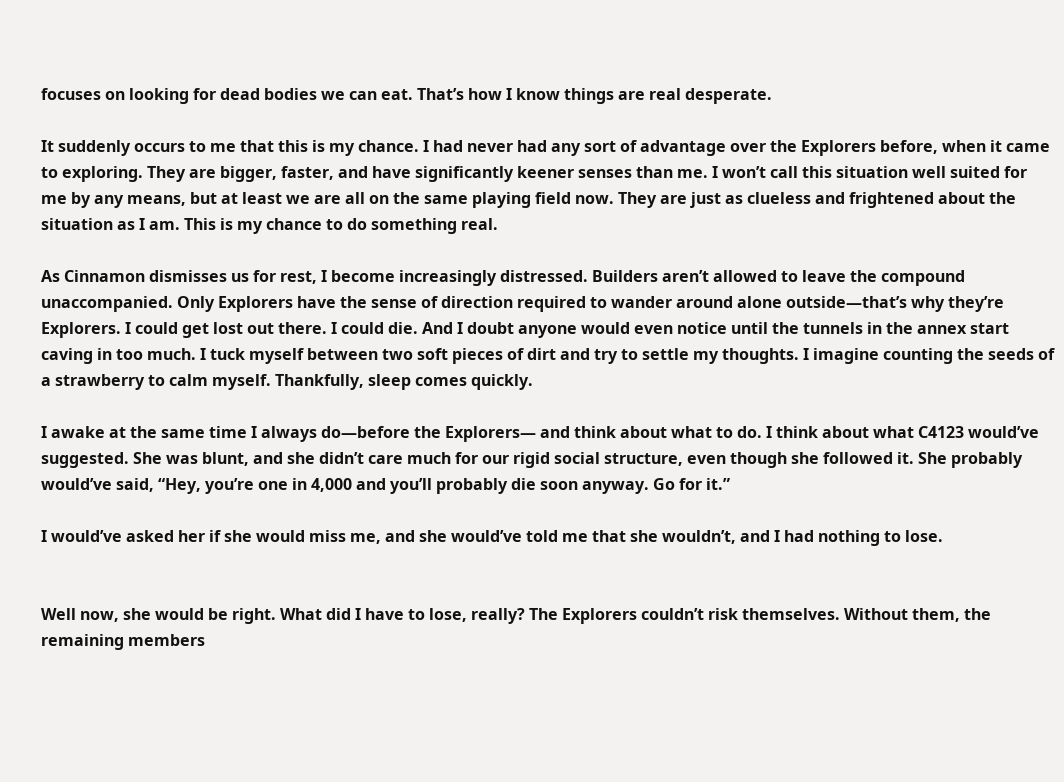focuses on looking for dead bodies we can eat. That’s how I know things are real desperate.

It suddenly occurs to me that this is my chance. I had never had any sort of advantage over the Explorers before, when it came to exploring. They are bigger, faster, and have significantly keener senses than me. I won’t call this situation well suited for me by any means, but at least we are all on the same playing field now. They are just as clueless and frightened about the situation as I am. This is my chance to do something real.

As Cinnamon dismisses us for rest, I become increasingly distressed. Builders aren’t allowed to leave the compound unaccompanied. Only Explorers have the sense of direction required to wander around alone outside—that’s why they’re Explorers. I could get lost out there. I could die. And I doubt anyone would even notice until the tunnels in the annex start caving in too much. I tuck myself between two soft pieces of dirt and try to settle my thoughts. I imagine counting the seeds of a strawberry to calm myself. Thankfully, sleep comes quickly.

I awake at the same time I always do—before the Explorers— and think about what to do. I think about what C4123 would’ve suggested. She was blunt, and she didn’t care much for our rigid social structure, even though she followed it. She probably would’ve said, “Hey, you’re one in 4,000 and you’ll probably die soon anyway. Go for it.”

I would’ve asked her if she would miss me, and she would’ve told me that she wouldn’t, and I had nothing to lose.


Well now, she would be right. What did I have to lose, really? The Explorers couldn’t risk themselves. Without them, the remaining members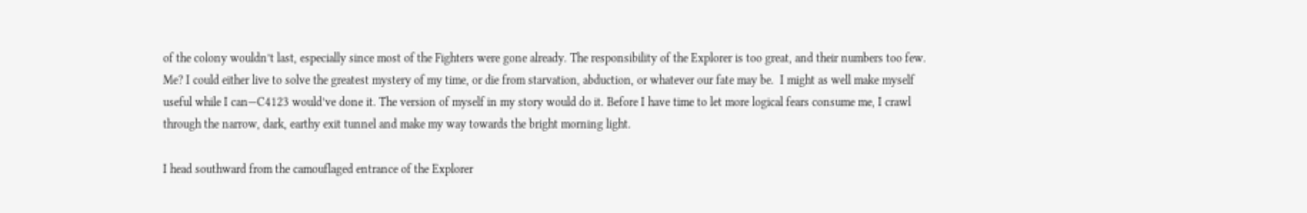of the colony wouldn’t last, especially since most of the Fighters were gone already. The responsibility of the Explorer is too great, and their numbers too few. Me? I could either live to solve the greatest mystery of my time, or die from starvation, abduction, or whatever our fate may be.  I might as well make myself useful while I can—C4123 would’ve done it. The version of myself in my story would do it. Before I have time to let more logical fears consume me, I crawl through the narrow, dark, earthy exit tunnel and make my way towards the bright morning light.

I head southward from the camouflaged entrance of the Explorer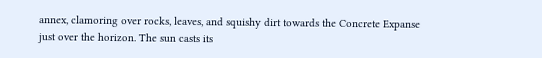annex, clamoring over rocks, leaves, and squishy dirt towards the Concrete Expanse just over the horizon. The sun casts its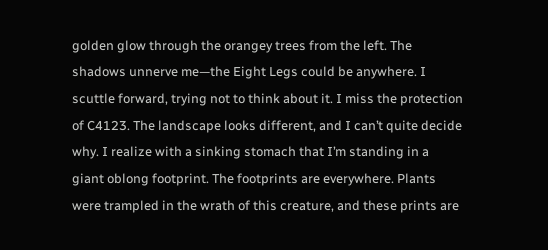golden glow through the orangey trees from the left. The shadows unnerve me—the Eight Legs could be anywhere. I scuttle forward, trying not to think about it. I miss the protection of C4123. The landscape looks different, and I can’t quite decide why. I realize with a sinking stomach that I’m standing in a giant oblong footprint. The footprints are everywhere. Plants were trampled in the wrath of this creature, and these prints are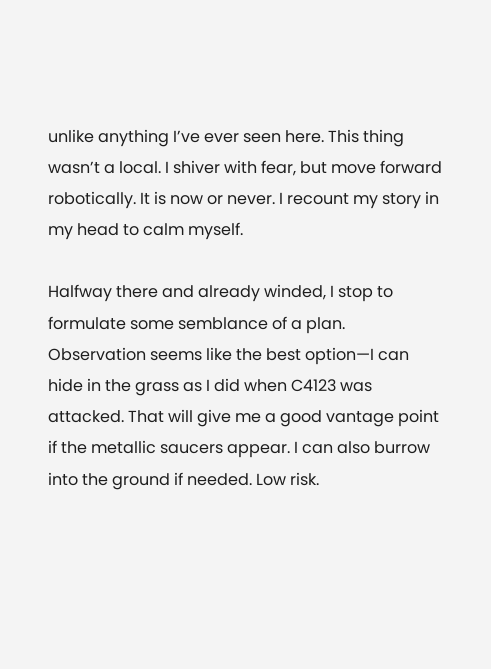unlike anything I’ve ever seen here. This thing wasn’t a local. I shiver with fear, but move forward robotically. It is now or never. I recount my story in my head to calm myself.

Halfway there and already winded, I stop to formulate some semblance of a plan.  Observation seems like the best option—I can hide in the grass as I did when C4123 was attacked. That will give me a good vantage point if the metallic saucers appear. I can also burrow into the ground if needed. Low risk.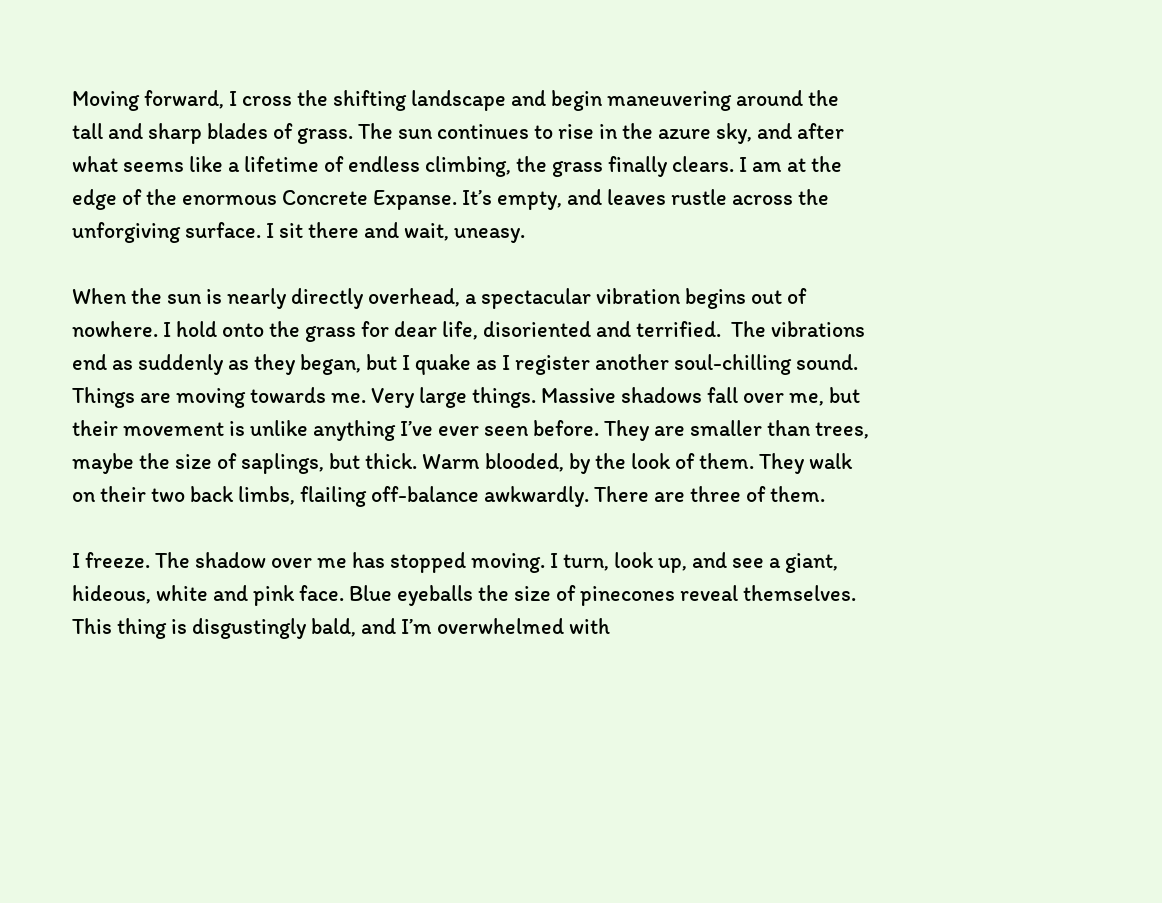Moving forward, I cross the shifting landscape and begin maneuvering around the tall and sharp blades of grass. The sun continues to rise in the azure sky, and after what seems like a lifetime of endless climbing, the grass finally clears. I am at the edge of the enormous Concrete Expanse. It’s empty, and leaves rustle across the unforgiving surface. I sit there and wait, uneasy.

When the sun is nearly directly overhead, a spectacular vibration begins out of nowhere. I hold onto the grass for dear life, disoriented and terrified.  The vibrations end as suddenly as they began, but I quake as I register another soul-chilling sound. Things are moving towards me. Very large things. Massive shadows fall over me, but their movement is unlike anything I’ve ever seen before. They are smaller than trees, maybe the size of saplings, but thick. Warm blooded, by the look of them. They walk on their two back limbs, flailing off-balance awkwardly. There are three of them.

I freeze. The shadow over me has stopped moving. I turn, look up, and see a giant, hideous, white and pink face. Blue eyeballs the size of pinecones reveal themselves. This thing is disgustingly bald, and I’m overwhelmed with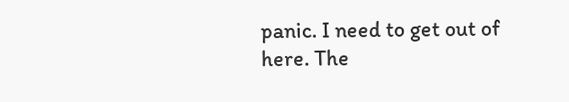panic. I need to get out of here. The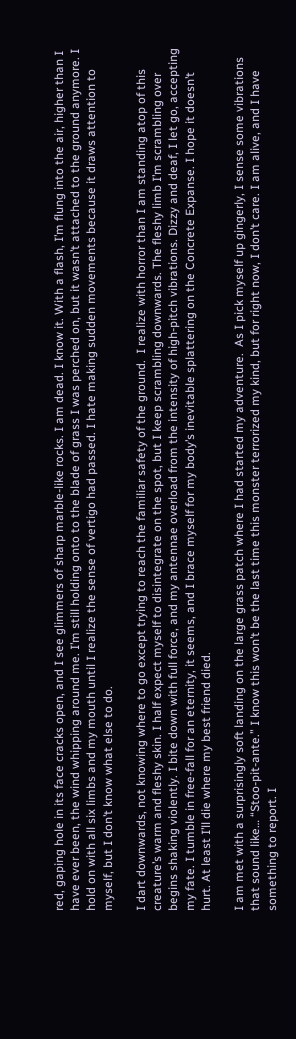red, gaping hole in its face cracks open, and I see glimmers of sharp marble-like rocks. I am dead. I know it. With a flash, I’m flung into the air, higher than I have ever been, the wind whipping around me. I’m still holding onto to the blade of grass I was perched on, but it wasn’t attached to the ground anymore. I hold on with all six limbs and my mouth until I realize the sense of vertigo had passed. I hate making sudden movements because it draws attention to myself, but I don’t know what else to do.

I dart downwards, not knowing where to go except trying to reach the familiar safety of the ground.  I realize with horror than I am standing atop of this creature’s warm and fleshy skin. I half expect myself to disintegrate on the spot, but I keep scrambling downwards. The fleshy limb I’m scrambling over begins shaking violently. I bite down with full force, and my antennae overload from the intensity of high-pitch vibrations. Dizzy and deaf, I let go, accepting my fate. I tumble in free-fall for an eternity, it seems, and I brace myself for my body’s inevitable splattering on the Concrete Expanse. I hope it doesn’t hurt. At least I’ll die where my best friend died.

I am met with a surprisingly soft landing on the large grass patch where I had started my adventure.  As I pick myself up gingerly, I sense some vibrations that sound like… “Stoo-pit-ante.” I know this won’t be the last time this monster terrorized my kind, but for right now, I don’t care. I am alive, and I have something to report. I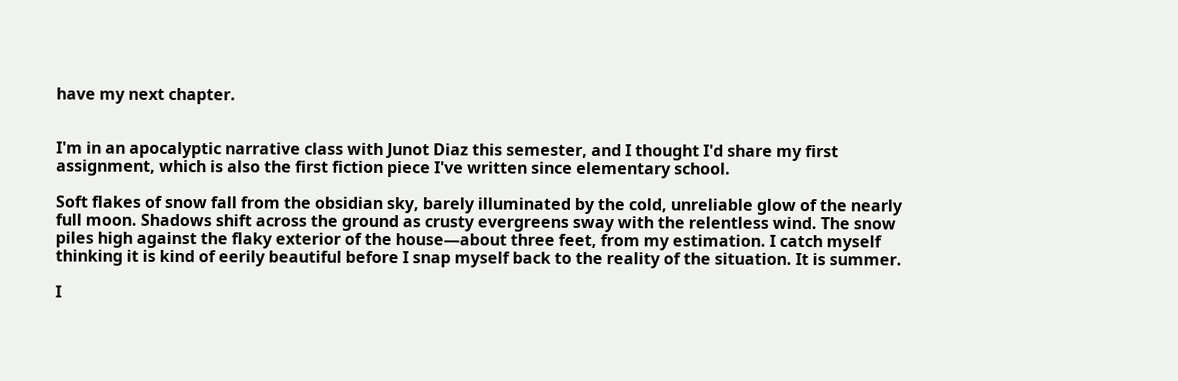have my next chapter.


I'm in an apocalyptic narrative class with Junot Diaz this semester, and I thought I'd share my first assignment, which is also the first fiction piece I've written since elementary school.

Soft flakes of snow fall from the obsidian sky, barely illuminated by the cold, unreliable glow of the nearly full moon. Shadows shift across the ground as crusty evergreens sway with the relentless wind. The snow piles high against the flaky exterior of the house—about three feet, from my estimation. I catch myself thinking it is kind of eerily beautiful before I snap myself back to the reality of the situation. It is summer.

I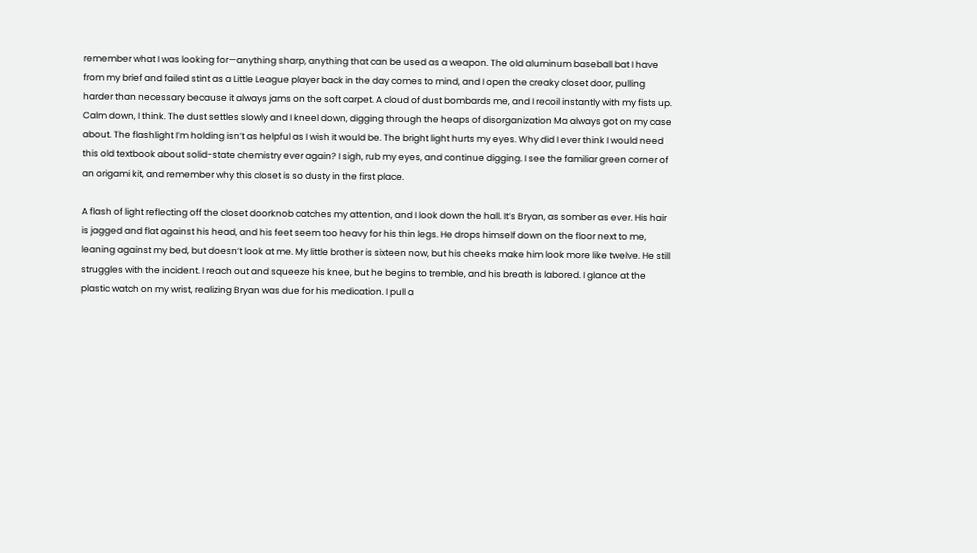remember what I was looking for—anything sharp, anything that can be used as a weapon. The old aluminum baseball bat I have from my brief and failed stint as a Little League player back in the day comes to mind, and I open the creaky closet door, pulling harder than necessary because it always jams on the soft carpet. A cloud of dust bombards me, and I recoil instantly with my fists up. Calm down, I think. The dust settles slowly and I kneel down, digging through the heaps of disorganization Ma always got on my case about. The flashlight I’m holding isn’t as helpful as I wish it would be. The bright light hurts my eyes. Why did I ever think I would need this old textbook about solid-state chemistry ever again? I sigh, rub my eyes, and continue digging. I see the familiar green corner of an origami kit, and remember why this closet is so dusty in the first place.

A flash of light reflecting off the closet doorknob catches my attention, and I look down the hall. It’s Bryan, as somber as ever. His hair is jagged and flat against his head, and his feet seem too heavy for his thin legs. He drops himself down on the floor next to me, leaning against my bed, but doesn’t look at me. My little brother is sixteen now, but his cheeks make him look more like twelve. He still struggles with the incident. I reach out and squeeze his knee, but he begins to tremble, and his breath is labored. I glance at the plastic watch on my wrist, realizing Bryan was due for his medication. I pull a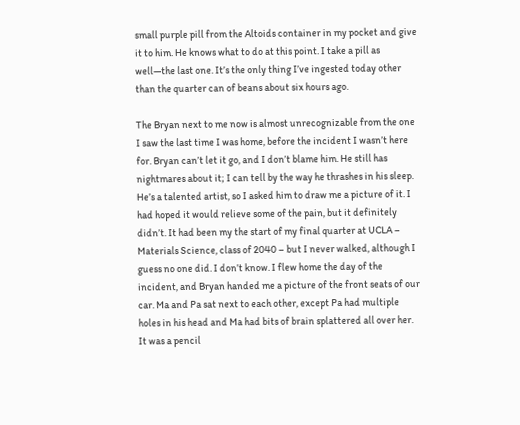small purple pill from the Altoids container in my pocket and give it to him. He knows what to do at this point. I take a pill as well—the last one. It’s the only thing I’ve ingested today other than the quarter can of beans about six hours ago.

The Bryan next to me now is almost unrecognizable from the one I saw the last time I was home, before the incident I wasn’t here for. Bryan can’t let it go, and I don’t blame him. He still has nightmares about it; I can tell by the way he thrashes in his sleep. He’s a talented artist, so I asked him to draw me a picture of it. I had hoped it would relieve some of the pain, but it definitely didn’t. It had been my the start of my final quarter at UCLA – Materials Science, class of 2040 – but I never walked, although I guess no one did. I don’t know. I flew home the day of the incident, and Bryan handed me a picture of the front seats of our car. Ma and Pa sat next to each other, except Pa had multiple holes in his head and Ma had bits of brain splattered all over her. It was a pencil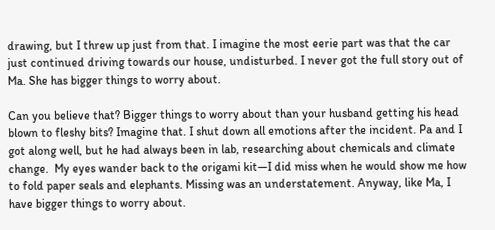drawing, but I threw up just from that. I imagine the most eerie part was that the car just continued driving towards our house, undisturbed. I never got the full story out of Ma. She has bigger things to worry about.

Can you believe that? Bigger things to worry about than your husband getting his head blown to fleshy bits? Imagine that. I shut down all emotions after the incident. Pa and I got along well, but he had always been in lab, researching about chemicals and climate change.  My eyes wander back to the origami kit—I did miss when he would show me how to fold paper seals and elephants. Missing was an understatement. Anyway, like Ma, I have bigger things to worry about.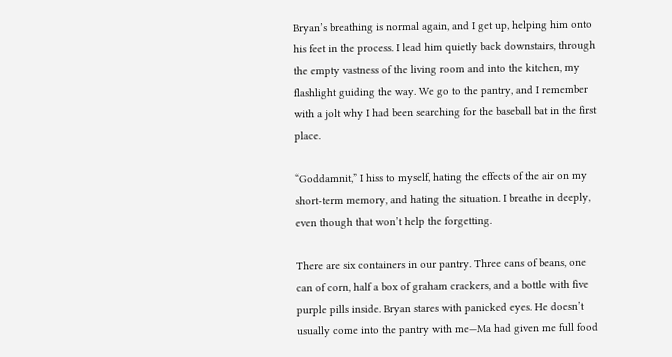Bryan’s breathing is normal again, and I get up, helping him onto his feet in the process. I lead him quietly back downstairs, through the empty vastness of the living room and into the kitchen, my flashlight guiding the way. We go to the pantry, and I remember with a jolt why I had been searching for the baseball bat in the first place.

“Goddamnit,” I hiss to myself, hating the effects of the air on my short-term memory, and hating the situation. I breathe in deeply, even though that won’t help the forgetting.

There are six containers in our pantry. Three cans of beans, one can of corn, half a box of graham crackers, and a bottle with five purple pills inside. Bryan stares with panicked eyes. He doesn’t usually come into the pantry with me—Ma had given me full food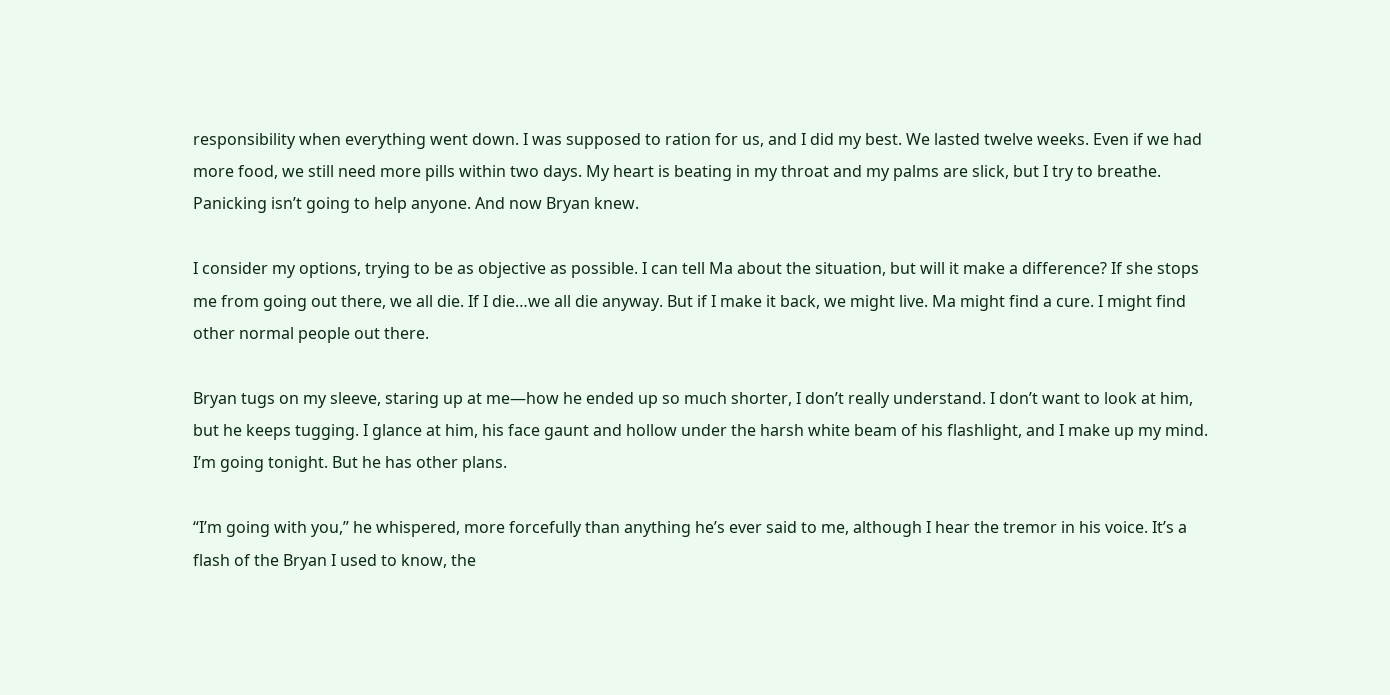responsibility when everything went down. I was supposed to ration for us, and I did my best. We lasted twelve weeks. Even if we had more food, we still need more pills within two days. My heart is beating in my throat and my palms are slick, but I try to breathe. Panicking isn’t going to help anyone. And now Bryan knew.

I consider my options, trying to be as objective as possible. I can tell Ma about the situation, but will it make a difference? If she stops me from going out there, we all die. If I die…we all die anyway. But if I make it back, we might live. Ma might find a cure. I might find other normal people out there.

Bryan tugs on my sleeve, staring up at me—how he ended up so much shorter, I don’t really understand. I don’t want to look at him, but he keeps tugging. I glance at him, his face gaunt and hollow under the harsh white beam of his flashlight, and I make up my mind. I’m going tonight. But he has other plans.

“I’m going with you,” he whispered, more forcefully than anything he’s ever said to me, although I hear the tremor in his voice. It’s a flash of the Bryan I used to know, the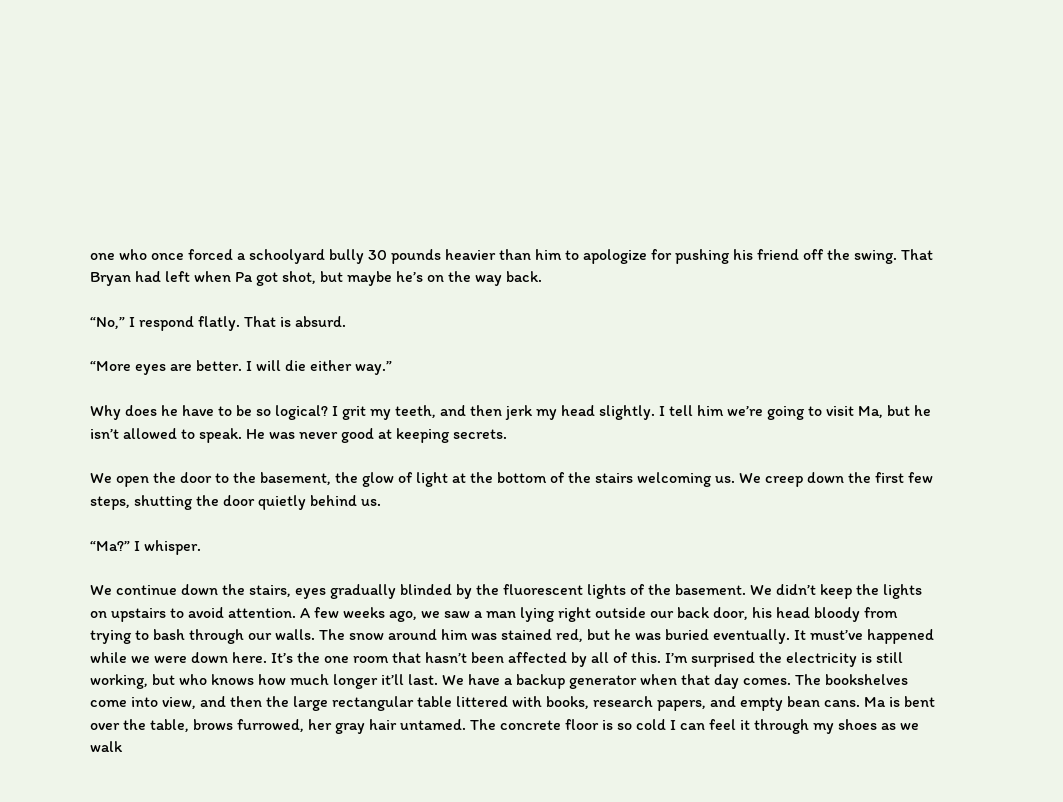one who once forced a schoolyard bully 30 pounds heavier than him to apologize for pushing his friend off the swing. That Bryan had left when Pa got shot, but maybe he’s on the way back.

“No,” I respond flatly. That is absurd.

“More eyes are better. I will die either way.”

Why does he have to be so logical? I grit my teeth, and then jerk my head slightly. I tell him we’re going to visit Ma, but he isn’t allowed to speak. He was never good at keeping secrets.

We open the door to the basement, the glow of light at the bottom of the stairs welcoming us. We creep down the first few steps, shutting the door quietly behind us.

“Ma?” I whisper.

We continue down the stairs, eyes gradually blinded by the fluorescent lights of the basement. We didn’t keep the lights on upstairs to avoid attention. A few weeks ago, we saw a man lying right outside our back door, his head bloody from trying to bash through our walls. The snow around him was stained red, but he was buried eventually. It must’ve happened while we were down here. It’s the one room that hasn’t been affected by all of this. I’m surprised the electricity is still working, but who knows how much longer it’ll last. We have a backup generator when that day comes. The bookshelves come into view, and then the large rectangular table littered with books, research papers, and empty bean cans. Ma is bent over the table, brows furrowed, her gray hair untamed. The concrete floor is so cold I can feel it through my shoes as we walk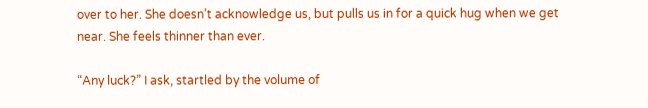over to her. She doesn’t acknowledge us, but pulls us in for a quick hug when we get near. She feels thinner than ever.

“Any luck?” I ask, startled by the volume of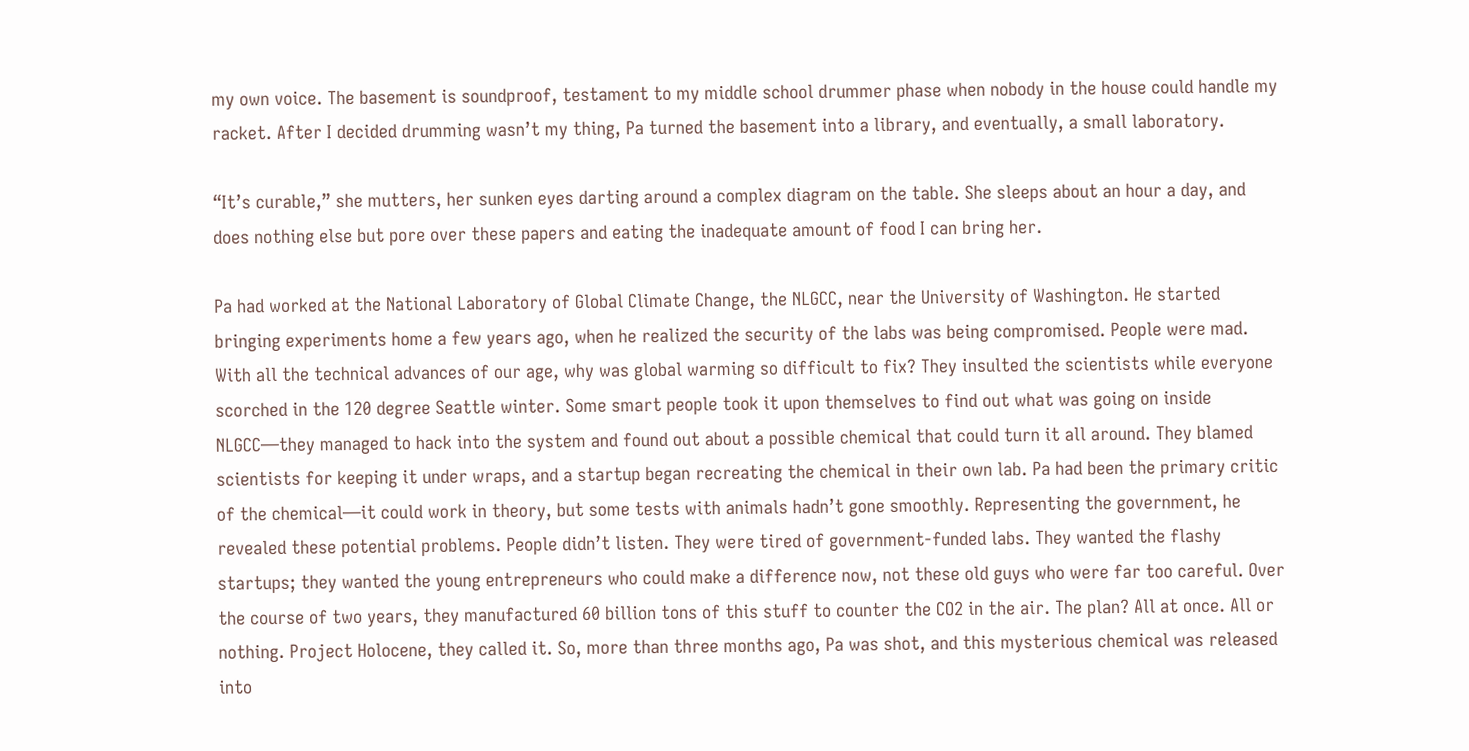my own voice. The basement is soundproof, testament to my middle school drummer phase when nobody in the house could handle my racket. After I decided drumming wasn’t my thing, Pa turned the basement into a library, and eventually, a small laboratory.

“It’s curable,” she mutters, her sunken eyes darting around a complex diagram on the table. She sleeps about an hour a day, and does nothing else but pore over these papers and eating the inadequate amount of food I can bring her.

Pa had worked at the National Laboratory of Global Climate Change, the NLGCC, near the University of Washington. He started bringing experiments home a few years ago, when he realized the security of the labs was being compromised. People were mad. With all the technical advances of our age, why was global warming so difficult to fix? They insulted the scientists while everyone scorched in the 120 degree Seattle winter. Some smart people took it upon themselves to find out what was going on inside NLGCC—they managed to hack into the system and found out about a possible chemical that could turn it all around. They blamed scientists for keeping it under wraps, and a startup began recreating the chemical in their own lab. Pa had been the primary critic of the chemical—it could work in theory, but some tests with animals hadn’t gone smoothly. Representing the government, he revealed these potential problems. People didn’t listen. They were tired of government-funded labs. They wanted the flashy startups; they wanted the young entrepreneurs who could make a difference now, not these old guys who were far too careful. Over the course of two years, they manufactured 60 billion tons of this stuff to counter the CO2 in the air. The plan? All at once. All or nothing. Project Holocene, they called it. So, more than three months ago, Pa was shot, and this mysterious chemical was released into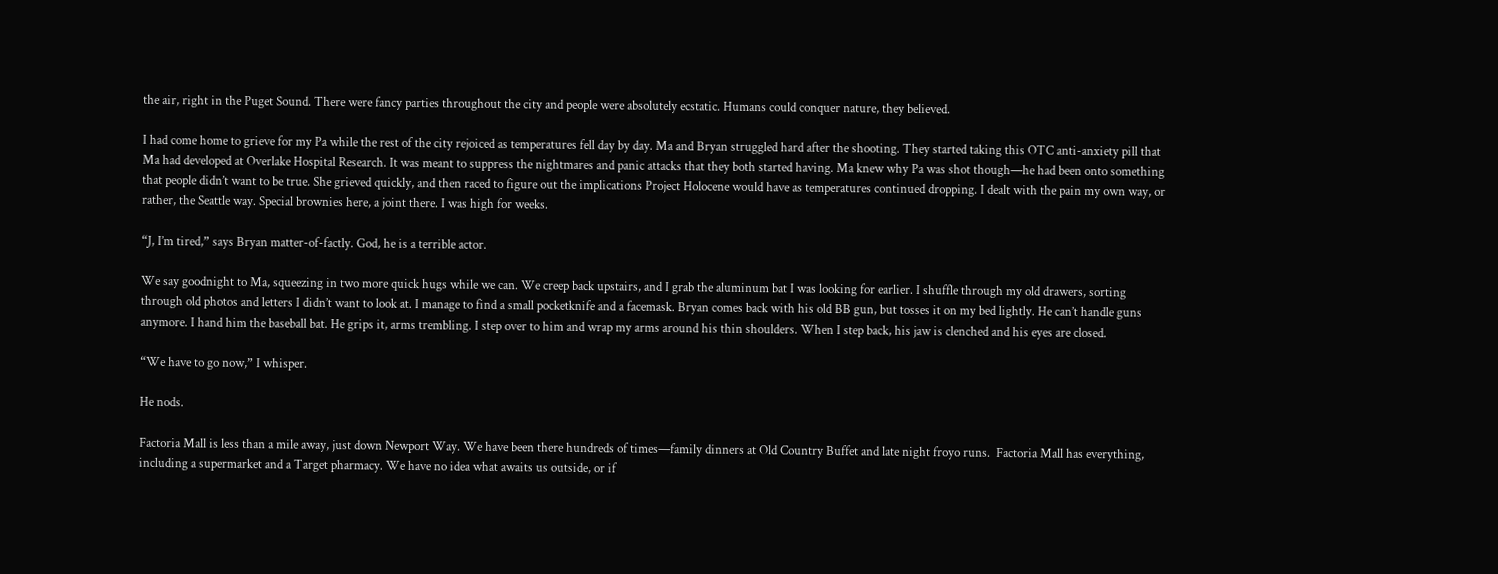the air, right in the Puget Sound. There were fancy parties throughout the city and people were absolutely ecstatic. Humans could conquer nature, they believed.

I had come home to grieve for my Pa while the rest of the city rejoiced as temperatures fell day by day. Ma and Bryan struggled hard after the shooting. They started taking this OTC anti-anxiety pill that Ma had developed at Overlake Hospital Research. It was meant to suppress the nightmares and panic attacks that they both started having. Ma knew why Pa was shot though—he had been onto something that people didn’t want to be true. She grieved quickly, and then raced to figure out the implications Project Holocene would have as temperatures continued dropping. I dealt with the pain my own way, or rather, the Seattle way. Special brownies here, a joint there. I was high for weeks.

“J, I’m tired,” says Bryan matter-of-factly. God, he is a terrible actor.

We say goodnight to Ma, squeezing in two more quick hugs while we can. We creep back upstairs, and I grab the aluminum bat I was looking for earlier. I shuffle through my old drawers, sorting through old photos and letters I didn’t want to look at. I manage to find a small pocketknife and a facemask. Bryan comes back with his old BB gun, but tosses it on my bed lightly. He can’t handle guns anymore. I hand him the baseball bat. He grips it, arms trembling. I step over to him and wrap my arms around his thin shoulders. When I step back, his jaw is clenched and his eyes are closed.

“We have to go now,” I whisper.

He nods.

Factoria Mall is less than a mile away, just down Newport Way. We have been there hundreds of times—family dinners at Old Country Buffet and late night froyo runs.  Factoria Mall has everything, including a supermarket and a Target pharmacy. We have no idea what awaits us outside, or if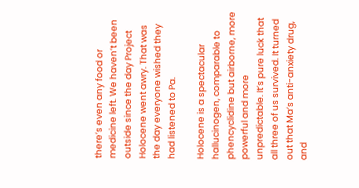there’s even any food or medicine left. We haven’t been outside since the day Project Holocene went awry. That was the day everyone wished they had listened to Pa.

Holocene is a spectacular hallucinogen, comparable to phencyclidine but airborne, more powerful and more unpredictable. It’s pure luck that all three of us survived. It turned out that Ma’s anti-anxiety drug, and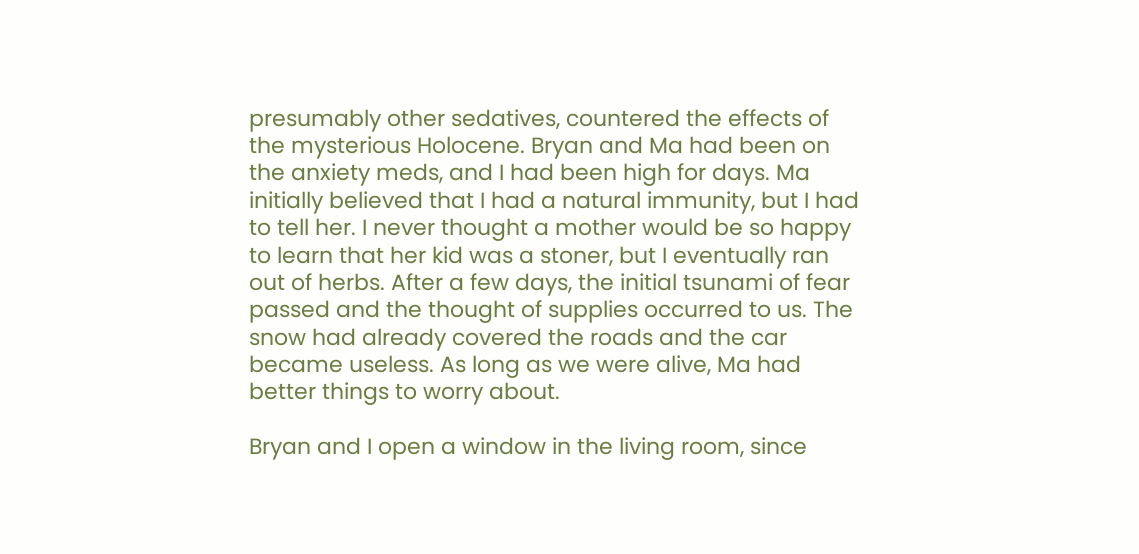presumably other sedatives, countered the effects of the mysterious Holocene. Bryan and Ma had been on the anxiety meds, and I had been high for days. Ma initially believed that I had a natural immunity, but I had to tell her. I never thought a mother would be so happy to learn that her kid was a stoner, but I eventually ran out of herbs. After a few days, the initial tsunami of fear passed and the thought of supplies occurred to us. The snow had already covered the roads and the car became useless. As long as we were alive, Ma had better things to worry about.

Bryan and I open a window in the living room, since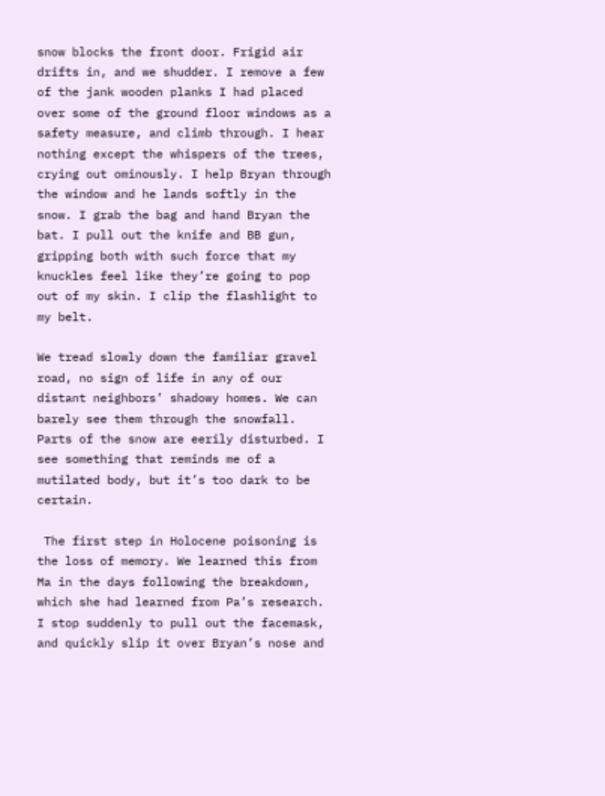snow blocks the front door. Frigid air drifts in, and we shudder. I remove a few of the jank wooden planks I had placed over some of the ground floor windows as a safety measure, and climb through. I hear nothing except the whispers of the trees, crying out ominously. I help Bryan through the window and he lands softly in the snow. I grab the bag and hand Bryan the bat. I pull out the knife and BB gun, gripping both with such force that my knuckles feel like they’re going to pop out of my skin. I clip the flashlight to my belt.

We tread slowly down the familiar gravel road, no sign of life in any of our distant neighbors’ shadowy homes. We can barely see them through the snowfall. Parts of the snow are eerily disturbed. I see something that reminds me of a mutilated body, but it’s too dark to be certain.

 The first step in Holocene poisoning is the loss of memory. We learned this from Ma in the days following the breakdown, which she had learned from Pa’s research. I stop suddenly to pull out the facemask, and quickly slip it over Bryan’s nose and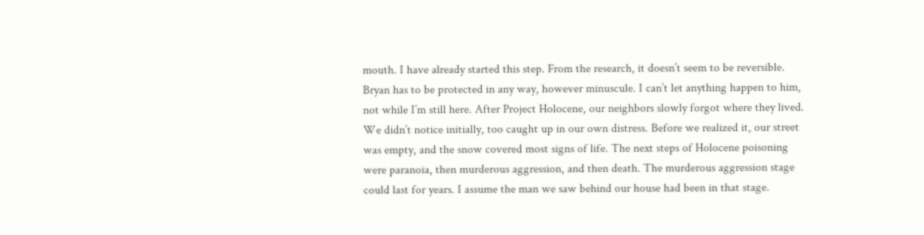mouth. I have already started this step. From the research, it doesn’t seem to be reversible. Bryan has to be protected in any way, however minuscule. I can’t let anything happen to him, not while I’m still here. After Project Holocene, our neighbors slowly forgot where they lived. We didn’t notice initially, too caught up in our own distress. Before we realized it, our street was empty, and the snow covered most signs of life. The next steps of Holocene poisoning were paranoia, then murderous aggression, and then death. The murderous aggression stage could last for years. I assume the man we saw behind our house had been in that stage.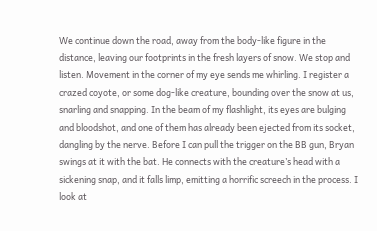We continue down the road, away from the body-like figure in the distance, leaving our footprints in the fresh layers of snow. We stop and listen. Movement in the corner of my eye sends me whirling. I register a crazed coyote, or some dog-like creature, bounding over the snow at us, snarling and snapping. In the beam of my flashlight, its eyes are bulging and bloodshot, and one of them has already been ejected from its socket, dangling by the nerve. Before I can pull the trigger on the BB gun, Bryan swings at it with the bat. He connects with the creature’s head with a sickening snap, and it falls limp, emitting a horrific screech in the process. I look at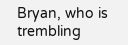Bryan, who is trembling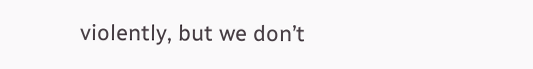violently, but we don’t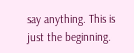say anything. This is just the beginning.